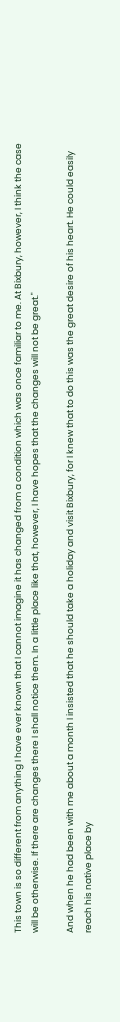This town is so different from anything I have ever known that I cannot imagine it has changed from a condition which was once familiar to me. At Bixbury, however, I think the case will be otherwise. If there are changes there I shall notice them. In a little place like that, however, I have hopes that the changes will not be great."

And when he had been with me about a month I insisted that he should take a holiday and visit Bixbury, for I knew that to do this was the great desire of his heart. He could easily reach his native place by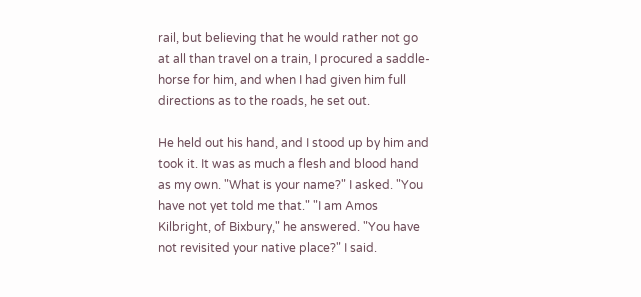rail, but believing that he would rather not go at all than travel on a train, I procured a saddle-horse for him, and when I had given him full directions as to the roads, he set out.

He held out his hand, and I stood up by him and took it. It was as much a flesh and blood hand as my own. "What is your name?" I asked. "You have not yet told me that." "I am Amos Kilbright, of Bixbury," he answered. "You have not revisited your native place?" I said.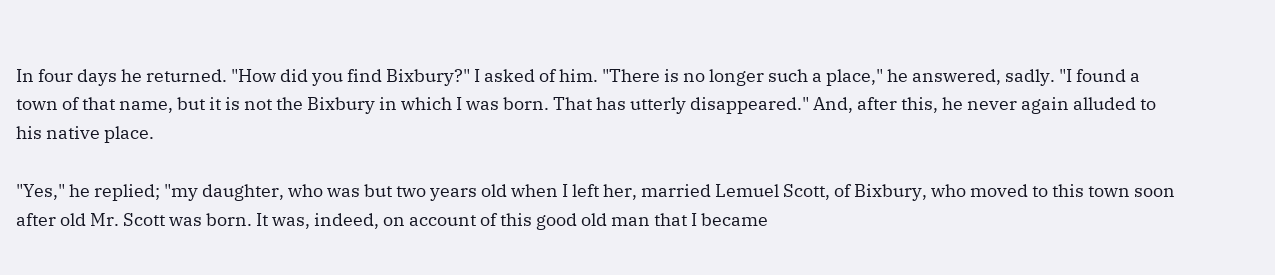In four days he returned. "How did you find Bixbury?" I asked of him. "There is no longer such a place," he answered, sadly. "I found a town of that name, but it is not the Bixbury in which I was born. That has utterly disappeared." And, after this, he never again alluded to his native place.

"Yes," he replied; "my daughter, who was but two years old when I left her, married Lemuel Scott, of Bixbury, who moved to this town soon after old Mr. Scott was born. It was, indeed, on account of this good old man that I became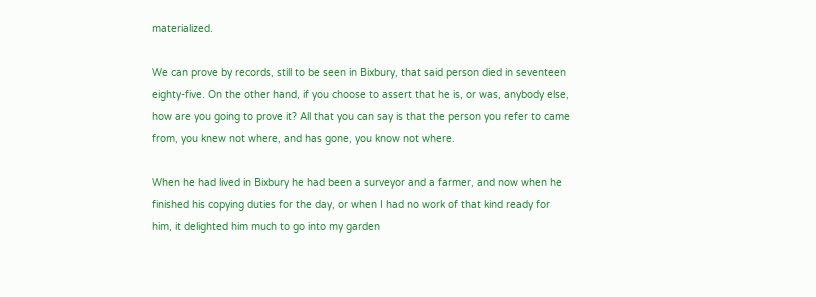materialized.

We can prove by records, still to be seen in Bixbury, that said person died in seventeen eighty-five. On the other hand, if you choose to assert that he is, or was, anybody else, how are you going to prove it? All that you can say is that the person you refer to came from, you knew not where, and has gone, you know not where.

When he had lived in Bixbury he had been a surveyor and a farmer, and now when he finished his copying duties for the day, or when I had no work of that kind ready for him, it delighted him much to go into my garden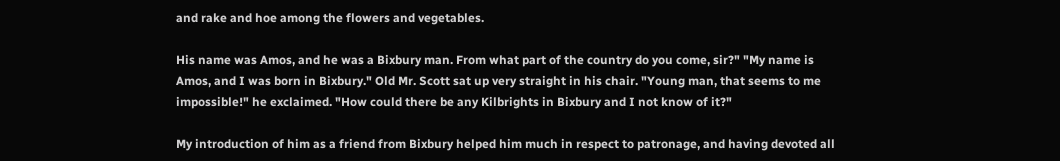and rake and hoe among the flowers and vegetables.

His name was Amos, and he was a Bixbury man. From what part of the country do you come, sir?" "My name is Amos, and I was born in Bixbury." Old Mr. Scott sat up very straight in his chair. "Young man, that seems to me impossible!" he exclaimed. "How could there be any Kilbrights in Bixbury and I not know of it?"

My introduction of him as a friend from Bixbury helped him much in respect to patronage, and having devoted all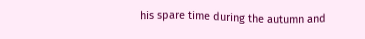his spare time during the autumn and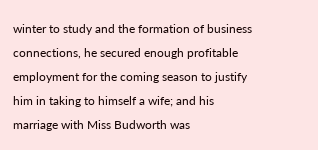winter to study and the formation of business connections, he secured enough profitable employment for the coming season to justify him in taking to himself a wife; and his marriage with Miss Budworth was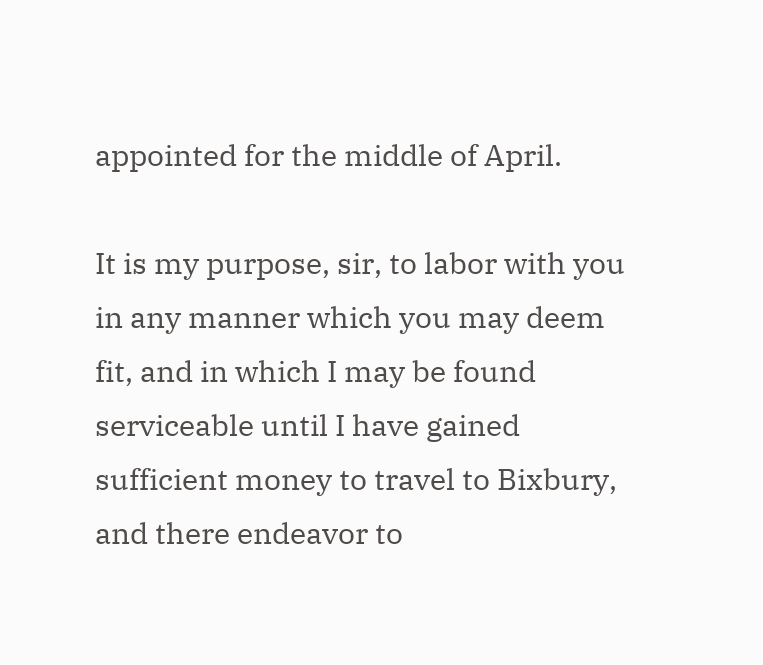appointed for the middle of April.

It is my purpose, sir, to labor with you in any manner which you may deem fit, and in which I may be found serviceable until I have gained sufficient money to travel to Bixbury, and there endeavor to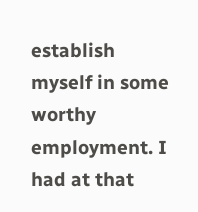establish myself in some worthy employment. I had at that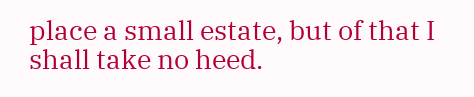place a small estate, but of that I shall take no heed.